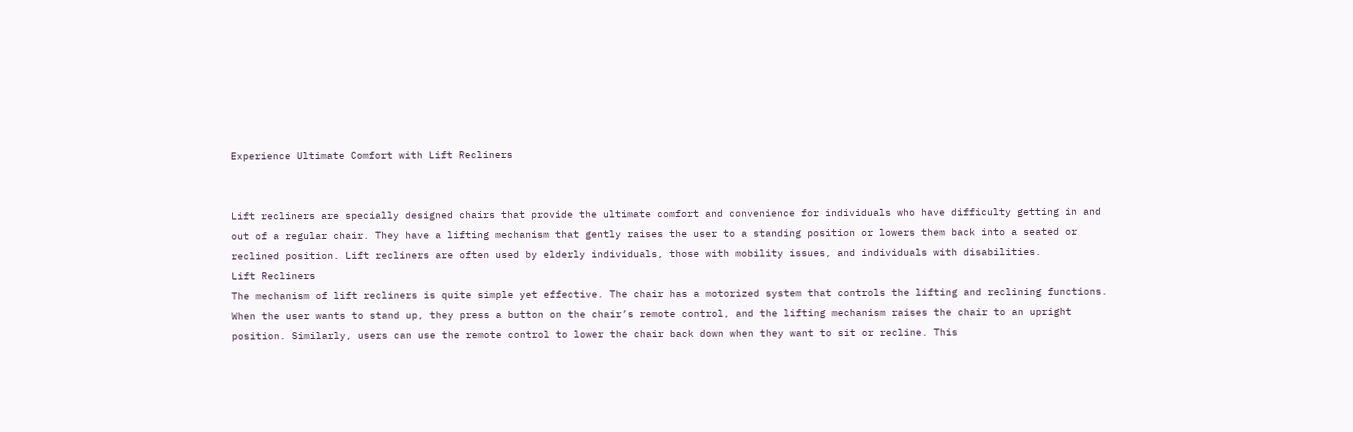Experience Ultimate Comfort with Lift Recliners


Lift recliners are specially designed chairs that provide the ultimate comfort and convenience for individuals who have difficulty getting in and out of a regular chair. They have a lifting mechanism that gently raises the user to a standing position or lowers them back into a seated or reclined position. Lift recliners are often used by elderly individuals, those with mobility issues, and individuals with disabilities.
Lift Recliners
The mechanism of lift recliners is quite simple yet effective. The chair has a motorized system that controls the lifting and reclining functions. When the user wants to stand up, they press a button on the chair’s remote control, and the lifting mechanism raises the chair to an upright position. Similarly, users can use the remote control to lower the chair back down when they want to sit or recline. This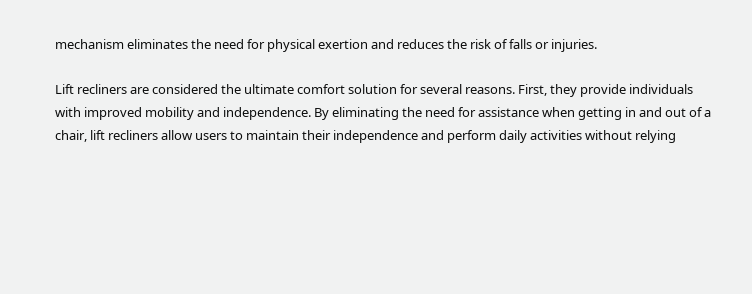mechanism eliminates the need for physical exertion and reduces the risk of falls or injuries.

Lift recliners are considered the ultimate comfort solution for several reasons. First, they provide individuals with improved mobility and independence. By eliminating the need for assistance when getting in and out of a chair, lift recliners allow users to maintain their independence and perform daily activities without relying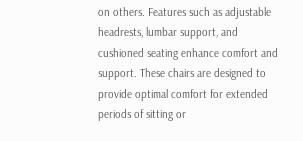on others. Features such as adjustable headrests, lumbar support, and cushioned seating enhance comfort and support. These chairs are designed to provide optimal comfort for extended periods of sitting or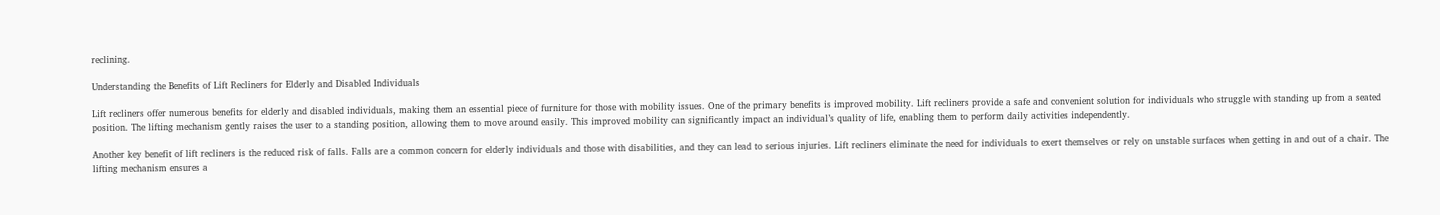reclining.

Understanding the Benefits of Lift Recliners for Elderly and Disabled Individuals

Lift recliners offer numerous benefits for elderly and disabled individuals, making them an essential piece of furniture for those with mobility issues. One of the primary benefits is improved mobility. Lift recliners provide a safe and convenient solution for individuals who struggle with standing up from a seated position. The lifting mechanism gently raises the user to a standing position, allowing them to move around easily. This improved mobility can significantly impact an individual’s quality of life, enabling them to perform daily activities independently.

Another key benefit of lift recliners is the reduced risk of falls. Falls are a common concern for elderly individuals and those with disabilities, and they can lead to serious injuries. Lift recliners eliminate the need for individuals to exert themselves or rely on unstable surfaces when getting in and out of a chair. The lifting mechanism ensures a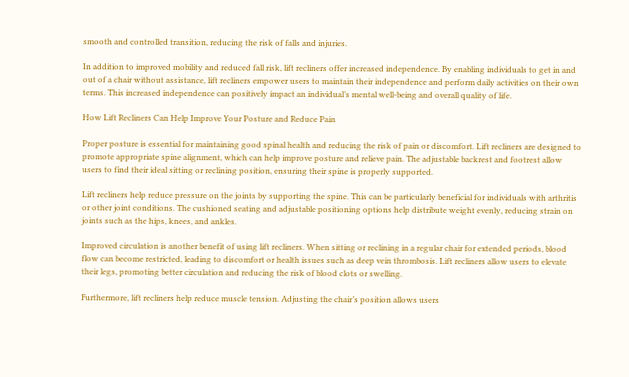smooth and controlled transition, reducing the risk of falls and injuries.

In addition to improved mobility and reduced fall risk, lift recliners offer increased independence. By enabling individuals to get in and out of a chair without assistance, lift recliners empower users to maintain their independence and perform daily activities on their own terms. This increased independence can positively impact an individual’s mental well-being and overall quality of life.

How Lift Recliners Can Help Improve Your Posture and Reduce Pain

Proper posture is essential for maintaining good spinal health and reducing the risk of pain or discomfort. Lift recliners are designed to promote appropriate spine alignment, which can help improve posture and relieve pain. The adjustable backrest and footrest allow users to find their ideal sitting or reclining position, ensuring their spine is properly supported.

Lift recliners help reduce pressure on the joints by supporting the spine. This can be particularly beneficial for individuals with arthritis or other joint conditions. The cushioned seating and adjustable positioning options help distribute weight evenly, reducing strain on joints such as the hips, knees, and ankles.

Improved circulation is another benefit of using lift recliners. When sitting or reclining in a regular chair for extended periods, blood flow can become restricted, leading to discomfort or health issues such as deep vein thrombosis. Lift recliners allow users to elevate their legs, promoting better circulation and reducing the risk of blood clots or swelling.

Furthermore, lift recliners help reduce muscle tension. Adjusting the chair’s position allows users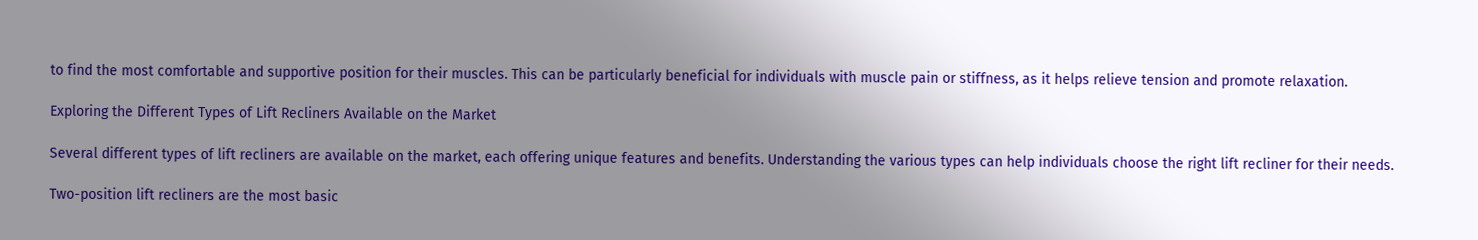to find the most comfortable and supportive position for their muscles. This can be particularly beneficial for individuals with muscle pain or stiffness, as it helps relieve tension and promote relaxation.

Exploring the Different Types of Lift Recliners Available on the Market

Several different types of lift recliners are available on the market, each offering unique features and benefits. Understanding the various types can help individuals choose the right lift recliner for their needs.

Two-position lift recliners are the most basic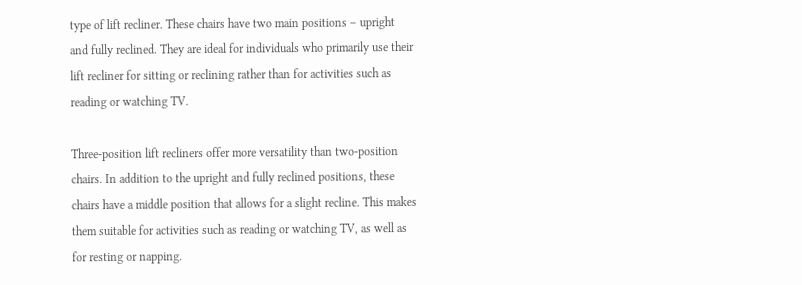type of lift recliner. These chairs have two main positions – upright and fully reclined. They are ideal for individuals who primarily use their lift recliner for sitting or reclining rather than for activities such as reading or watching TV.

Three-position lift recliners offer more versatility than two-position chairs. In addition to the upright and fully reclined positions, these chairs have a middle position that allows for a slight recline. This makes them suitable for activities such as reading or watching TV, as well as for resting or napping.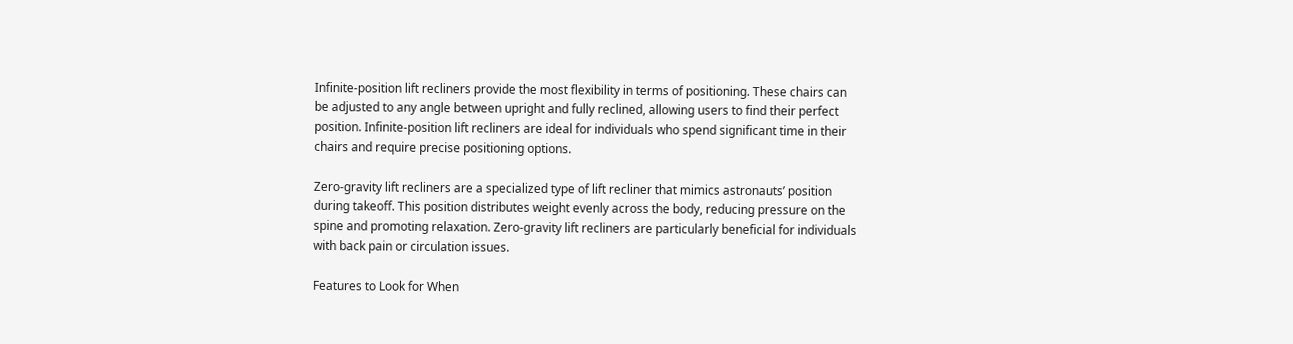Infinite-position lift recliners provide the most flexibility in terms of positioning. These chairs can be adjusted to any angle between upright and fully reclined, allowing users to find their perfect position. Infinite-position lift recliners are ideal for individuals who spend significant time in their chairs and require precise positioning options.

Zero-gravity lift recliners are a specialized type of lift recliner that mimics astronauts’ position during takeoff. This position distributes weight evenly across the body, reducing pressure on the spine and promoting relaxation. Zero-gravity lift recliners are particularly beneficial for individuals with back pain or circulation issues.

Features to Look for When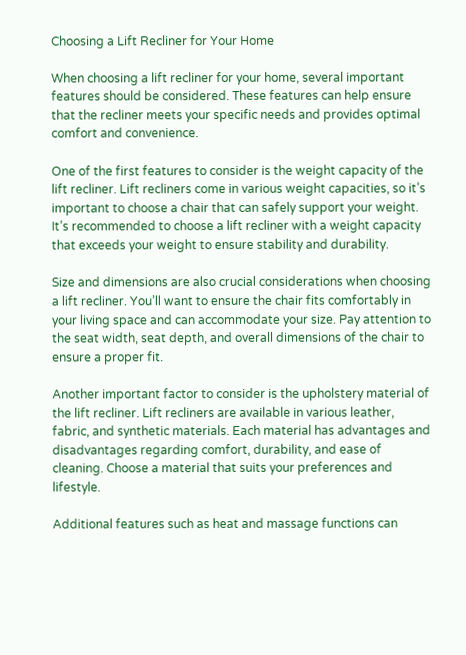Choosing a Lift Recliner for Your Home

When choosing a lift recliner for your home, several important features should be considered. These features can help ensure that the recliner meets your specific needs and provides optimal comfort and convenience.

One of the first features to consider is the weight capacity of the lift recliner. Lift recliners come in various weight capacities, so it’s important to choose a chair that can safely support your weight. It’s recommended to choose a lift recliner with a weight capacity that exceeds your weight to ensure stability and durability.

Size and dimensions are also crucial considerations when choosing a lift recliner. You’ll want to ensure the chair fits comfortably in your living space and can accommodate your size. Pay attention to the seat width, seat depth, and overall dimensions of the chair to ensure a proper fit.

Another important factor to consider is the upholstery material of the lift recliner. Lift recliners are available in various leather, fabric, and synthetic materials. Each material has advantages and disadvantages regarding comfort, durability, and ease of cleaning. Choose a material that suits your preferences and lifestyle.

Additional features such as heat and massage functions can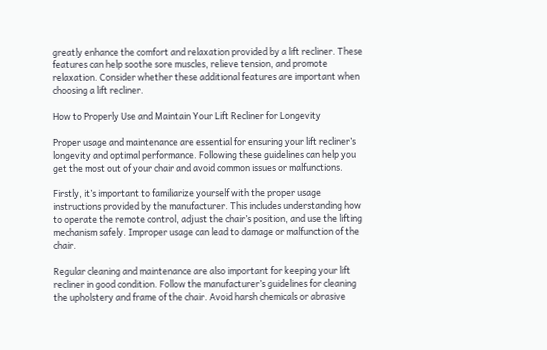greatly enhance the comfort and relaxation provided by a lift recliner. These features can help soothe sore muscles, relieve tension, and promote relaxation. Consider whether these additional features are important when choosing a lift recliner.

How to Properly Use and Maintain Your Lift Recliner for Longevity

Proper usage and maintenance are essential for ensuring your lift recliner’s longevity and optimal performance. Following these guidelines can help you get the most out of your chair and avoid common issues or malfunctions.

Firstly, it’s important to familiarize yourself with the proper usage instructions provided by the manufacturer. This includes understanding how to operate the remote control, adjust the chair’s position, and use the lifting mechanism safely. Improper usage can lead to damage or malfunction of the chair.

Regular cleaning and maintenance are also important for keeping your lift recliner in good condition. Follow the manufacturer’s guidelines for cleaning the upholstery and frame of the chair. Avoid harsh chemicals or abrasive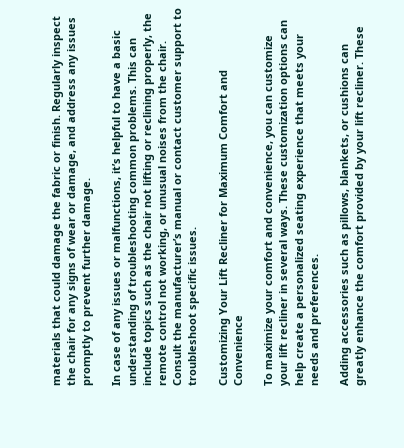materials that could damage the fabric or finish. Regularly inspect the chair for any signs of wear or damage, and address any issues promptly to prevent further damage.

In case of any issues or malfunctions, it’s helpful to have a basic understanding of troubleshooting common problems. This can include topics such as the chair not lifting or reclining properly, the remote control not working, or unusual noises from the chair. Consult the manufacturer’s manual or contact customer support to troubleshoot specific issues.

Customizing Your Lift Recliner for Maximum Comfort and Convenience

To maximize your comfort and convenience, you can customize your lift recliner in several ways. These customization options can help create a personalized seating experience that meets your needs and preferences.

Adding accessories such as pillows, blankets, or cushions can greatly enhance the comfort provided by your lift recliner. These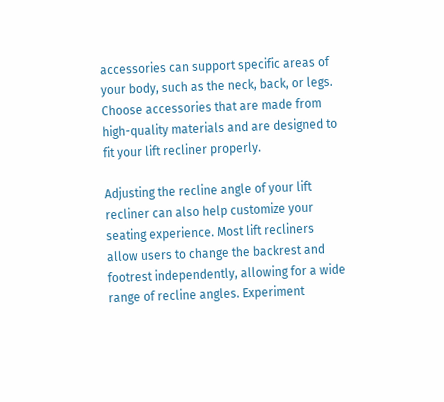accessories can support specific areas of your body, such as the neck, back, or legs. Choose accessories that are made from high-quality materials and are designed to fit your lift recliner properly.

Adjusting the recline angle of your lift recliner can also help customize your seating experience. Most lift recliners allow users to change the backrest and footrest independently, allowing for a wide range of recline angles. Experiment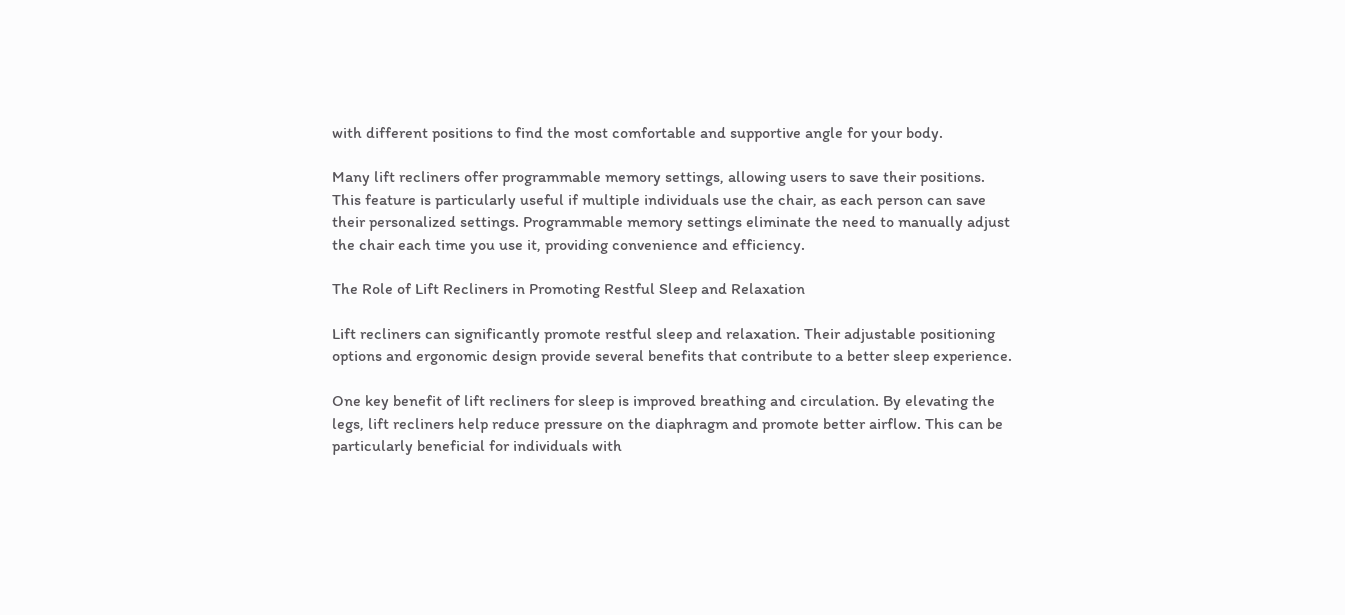with different positions to find the most comfortable and supportive angle for your body.

Many lift recliners offer programmable memory settings, allowing users to save their positions. This feature is particularly useful if multiple individuals use the chair, as each person can save their personalized settings. Programmable memory settings eliminate the need to manually adjust the chair each time you use it, providing convenience and efficiency.

The Role of Lift Recliners in Promoting Restful Sleep and Relaxation

Lift recliners can significantly promote restful sleep and relaxation. Their adjustable positioning options and ergonomic design provide several benefits that contribute to a better sleep experience.

One key benefit of lift recliners for sleep is improved breathing and circulation. By elevating the legs, lift recliners help reduce pressure on the diaphragm and promote better airflow. This can be particularly beneficial for individuals with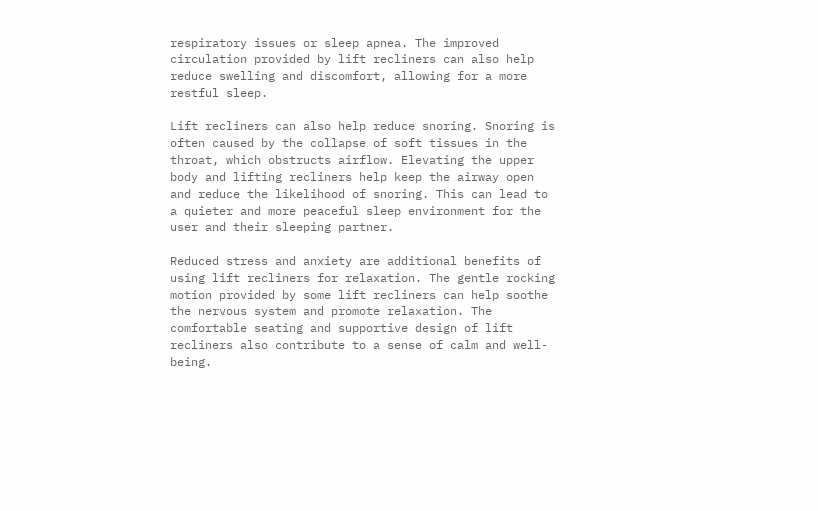respiratory issues or sleep apnea. The improved circulation provided by lift recliners can also help reduce swelling and discomfort, allowing for a more restful sleep.

Lift recliners can also help reduce snoring. Snoring is often caused by the collapse of soft tissues in the throat, which obstructs airflow. Elevating the upper body and lifting recliners help keep the airway open and reduce the likelihood of snoring. This can lead to a quieter and more peaceful sleep environment for the user and their sleeping partner.

Reduced stress and anxiety are additional benefits of using lift recliners for relaxation. The gentle rocking motion provided by some lift recliners can help soothe the nervous system and promote relaxation. The comfortable seating and supportive design of lift recliners also contribute to a sense of calm and well-being.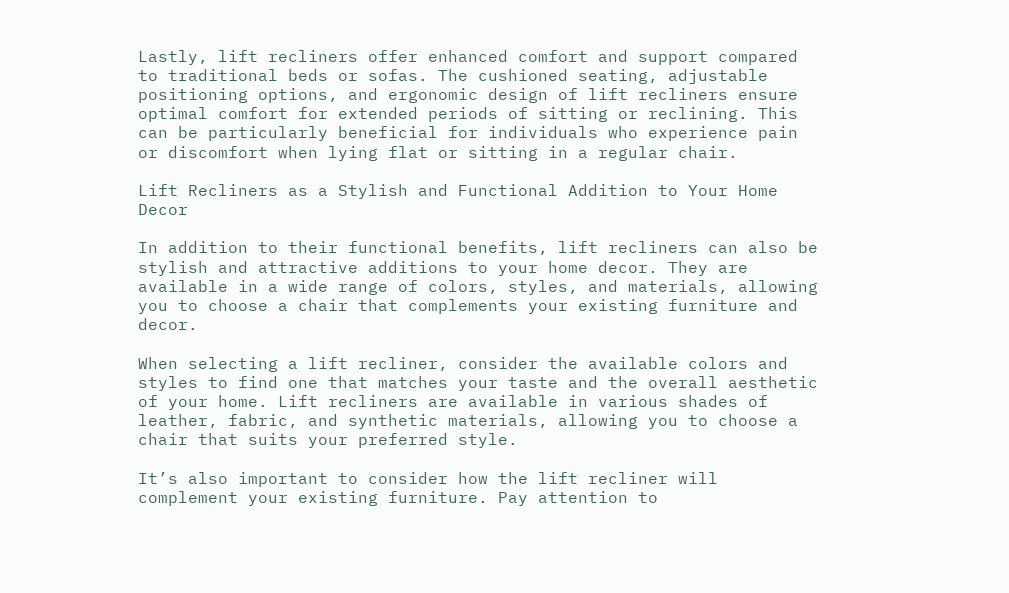Lastly, lift recliners offer enhanced comfort and support compared to traditional beds or sofas. The cushioned seating, adjustable positioning options, and ergonomic design of lift recliners ensure optimal comfort for extended periods of sitting or reclining. This can be particularly beneficial for individuals who experience pain or discomfort when lying flat or sitting in a regular chair.

Lift Recliners as a Stylish and Functional Addition to Your Home Decor

In addition to their functional benefits, lift recliners can also be stylish and attractive additions to your home decor. They are available in a wide range of colors, styles, and materials, allowing you to choose a chair that complements your existing furniture and decor.

When selecting a lift recliner, consider the available colors and styles to find one that matches your taste and the overall aesthetic of your home. Lift recliners are available in various shades of leather, fabric, and synthetic materials, allowing you to choose a chair that suits your preferred style.

It’s also important to consider how the lift recliner will complement your existing furniture. Pay attention to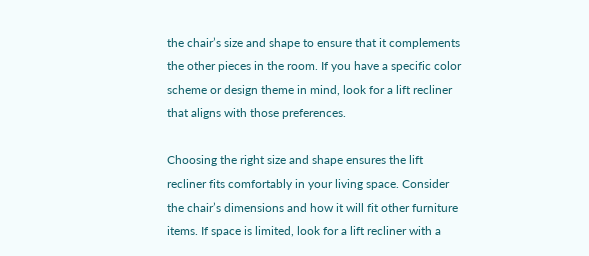the chair’s size and shape to ensure that it complements the other pieces in the room. If you have a specific color scheme or design theme in mind, look for a lift recliner that aligns with those preferences.

Choosing the right size and shape ensures the lift recliner fits comfortably in your living space. Consider the chair’s dimensions and how it will fit other furniture items. If space is limited, look for a lift recliner with a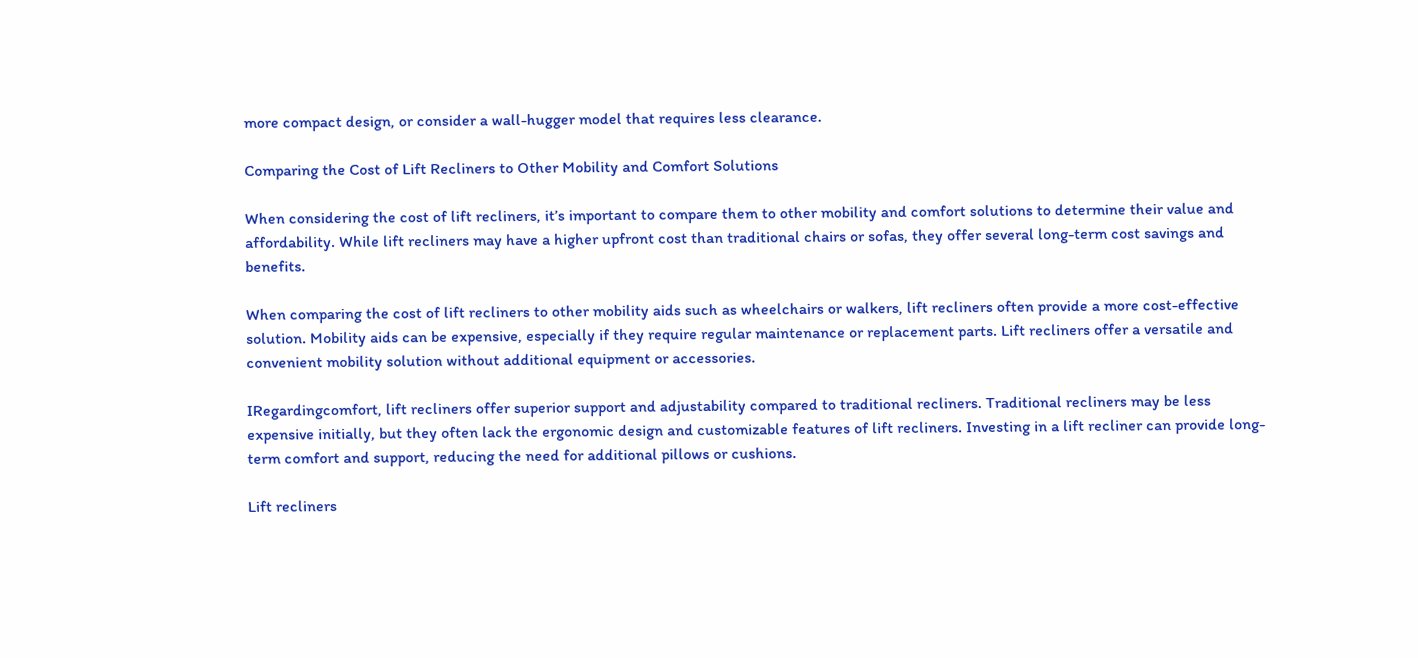more compact design, or consider a wall-hugger model that requires less clearance.

Comparing the Cost of Lift Recliners to Other Mobility and Comfort Solutions

When considering the cost of lift recliners, it’s important to compare them to other mobility and comfort solutions to determine their value and affordability. While lift recliners may have a higher upfront cost than traditional chairs or sofas, they offer several long-term cost savings and benefits.

When comparing the cost of lift recliners to other mobility aids such as wheelchairs or walkers, lift recliners often provide a more cost-effective solution. Mobility aids can be expensive, especially if they require regular maintenance or replacement parts. Lift recliners offer a versatile and convenient mobility solution without additional equipment or accessories.

IRegardingcomfort, lift recliners offer superior support and adjustability compared to traditional recliners. Traditional recliners may be less expensive initially, but they often lack the ergonomic design and customizable features of lift recliners. Investing in a lift recliner can provide long-term comfort and support, reducing the need for additional pillows or cushions.

Lift recliners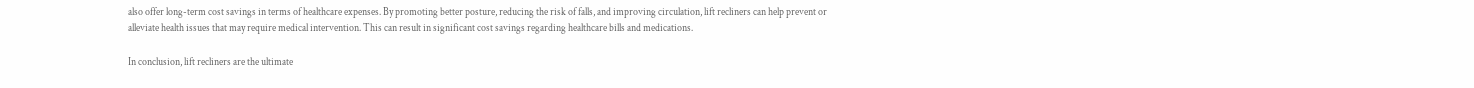also offer long-term cost savings in terms of healthcare expenses. By promoting better posture, reducing the risk of falls, and improving circulation, lift recliners can help prevent or alleviate health issues that may require medical intervention. This can result in significant cost savings regarding healthcare bills and medications.

In conclusion, lift recliners are the ultimate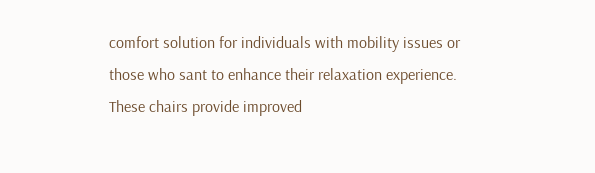comfort solution for individuals with mobility issues or those who sant to enhance their relaxation experience. These chairs provide improved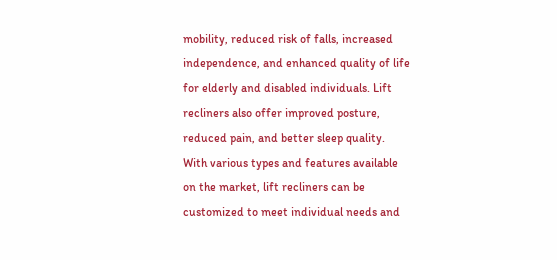mobility, reduced risk of falls, increased independence, and enhanced quality of life for elderly and disabled individuals. Lift recliners also offer improved posture, reduced pain, and better sleep quality. With various types and features available on the market, lift recliners can be customized to meet individual needs and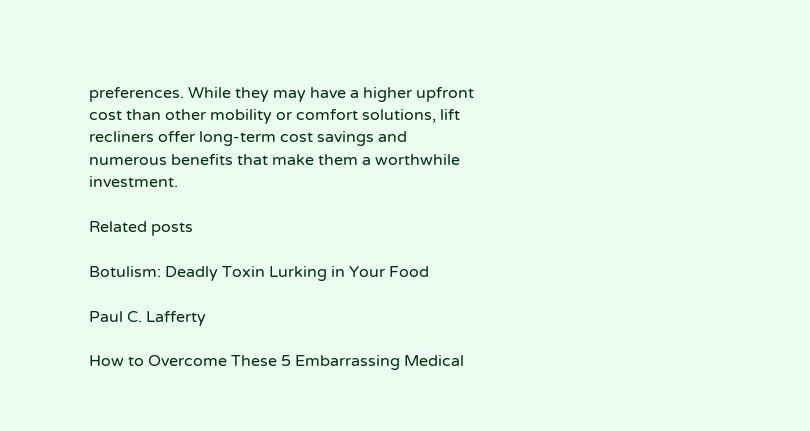preferences. While they may have a higher upfront cost than other mobility or comfort solutions, lift recliners offer long-term cost savings and numerous benefits that make them a worthwhile investment.

Related posts

Botulism: Deadly Toxin Lurking in Your Food

Paul C. Lafferty

How to Overcome These 5 Embarrassing Medical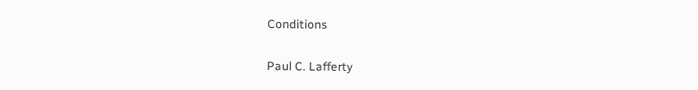Conditions

Paul C. Lafferty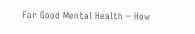For Good Mental Health – How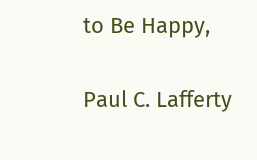to Be Happy,

Paul C. Lafferty